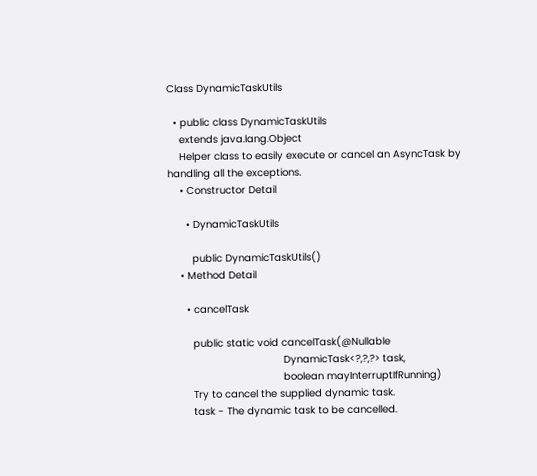Class DynamicTaskUtils

  • public class DynamicTaskUtils
    extends java.lang.Object
    Helper class to easily execute or cancel an AsyncTask by handling all the exceptions.
    • Constructor Detail

      • DynamicTaskUtils

        public DynamicTaskUtils()
    • Method Detail

      • cancelTask

        public static void cancelTask(@Nullable
                                      DynamicTask<?,?,?> task,
                                      boolean mayInterruptIfRunning)
        Try to cancel the supplied dynamic task.
        task - The dynamic task to be cancelled.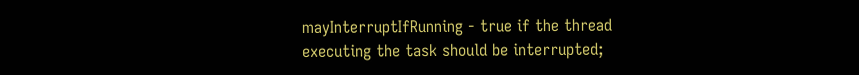mayInterruptIfRunning - true if the thread executing the task should be interrupted;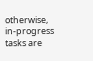otherwise, in-progress tasks are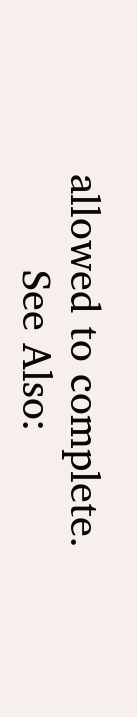allowed to complete.
        See Also: